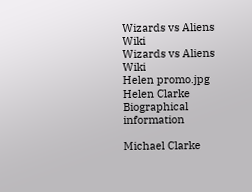Wizards vs Aliens Wiki
Wizards vs Aliens Wiki
Helen promo.jpg
Helen Clarke
Biographical information

Michael Clarke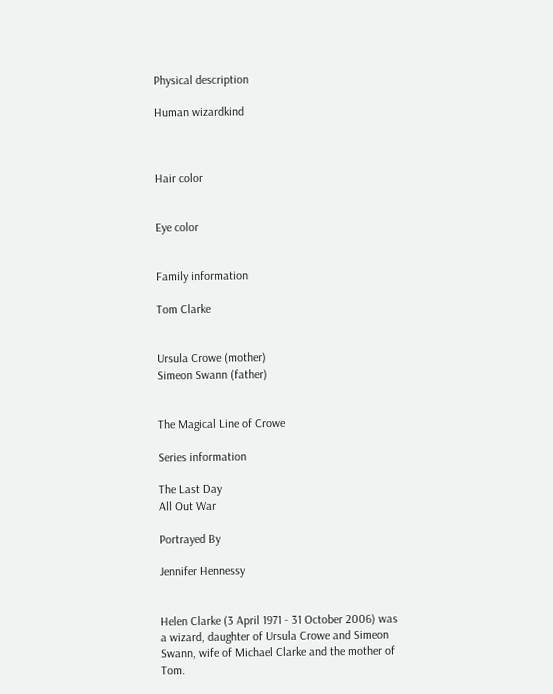Physical description

Human wizardkind



Hair color


Eye color


Family information

Tom Clarke


Ursula Crowe (mother)
Simeon Swann (father)


The Magical Line of Crowe

Series information

The Last Day
All Out War

Portrayed By

Jennifer Hennessy


Helen Clarke (3 April 1971 - 31 October 2006) was a wizard, daughter of Ursula Crowe and Simeon Swann, wife of Michael Clarke and the mother of Tom.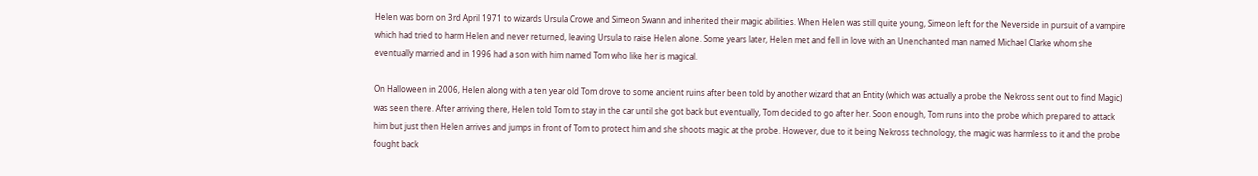Helen was born on 3rd April 1971 to wizards Ursula Crowe and Simeon Swann and inherited their magic abilities. When Helen was still quite young, Simeon left for the Neverside in pursuit of a vampire which had tried to harm Helen and never returned, leaving Ursula to raise Helen alone. Some years later, Helen met and fell in love with an Unenchanted man named Michael Clarke whom she eventually married and in 1996 had a son with him named Tom who like her is magical.

On Halloween in 2006, Helen along with a ten year old Tom drove to some ancient ruins after been told by another wizard that an Entity (which was actually a probe the Nekross sent out to find Magic) was seen there. After arriving there, Helen told Tom to stay in the car until she got back but eventually, Tom decided to go after her. Soon enough, Tom runs into the probe which prepared to attack him but just then Helen arrives and jumps in front of Tom to protect him and she shoots magic at the probe. However, due to it being Nekross technology, the magic was harmless to it and the probe fought back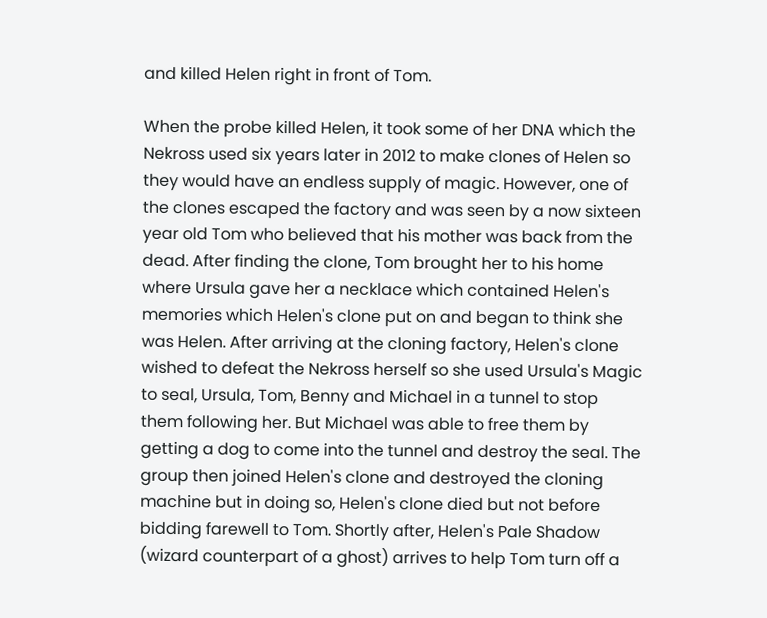and killed Helen right in front of Tom.

When the probe killed Helen, it took some of her DNA which the Nekross used six years later in 2012 to make clones of Helen so they would have an endless supply of magic. However, one of the clones escaped the factory and was seen by a now sixteen year old Tom who believed that his mother was back from the dead. After finding the clone, Tom brought her to his home where Ursula gave her a necklace which contained Helen's memories which Helen's clone put on and began to think she was Helen. After arriving at the cloning factory, Helen's clone wished to defeat the Nekross herself so she used Ursula's Magic to seal, Ursula, Tom, Benny and Michael in a tunnel to stop them following her. But Michael was able to free them by getting a dog to come into the tunnel and destroy the seal. The group then joined Helen's clone and destroyed the cloning machine but in doing so, Helen's clone died but not before bidding farewell to Tom. Shortly after, Helen's Pale Shadow (wizard counterpart of a ghost) arrives to help Tom turn off a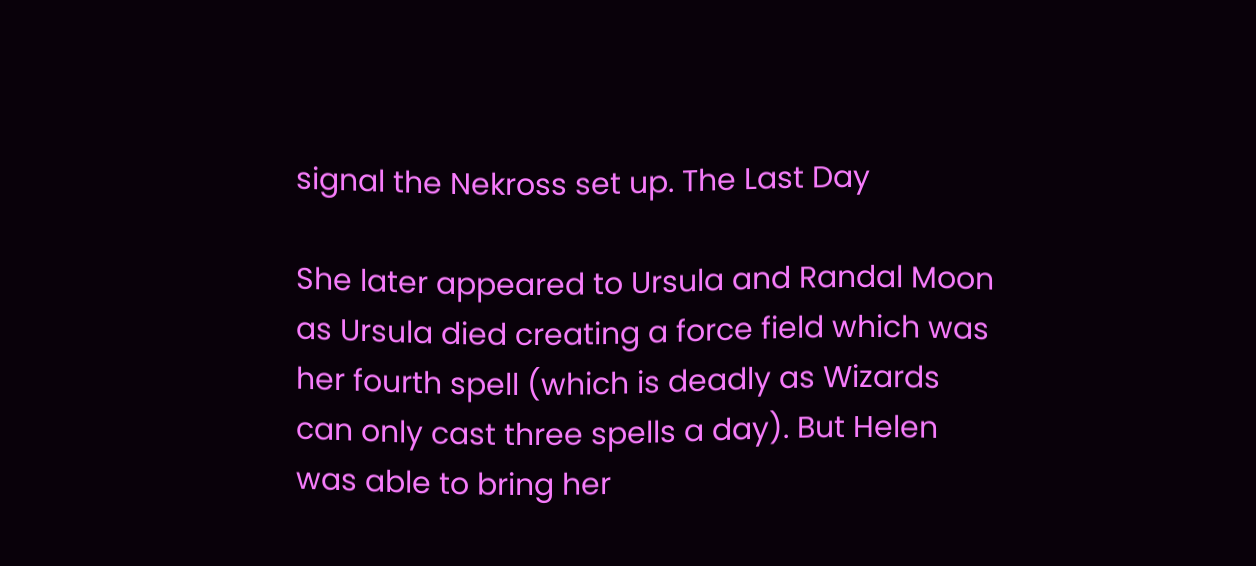signal the Nekross set up. The Last Day

She later appeared to Ursula and Randal Moon as Ursula died creating a force field which was her fourth spell (which is deadly as Wizards can only cast three spells a day). But Helen was able to bring her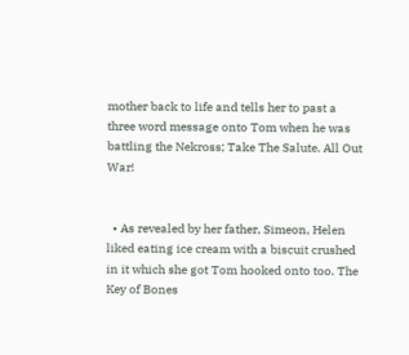mother back to life and tells her to past a three word message onto Tom when he was battling the Nekross; Take The Salute. All Out War!


  • As revealed by her father, Simeon, Helen liked eating ice cream with a biscuit crushed in it which she got Tom hooked onto too. The Key of Bones